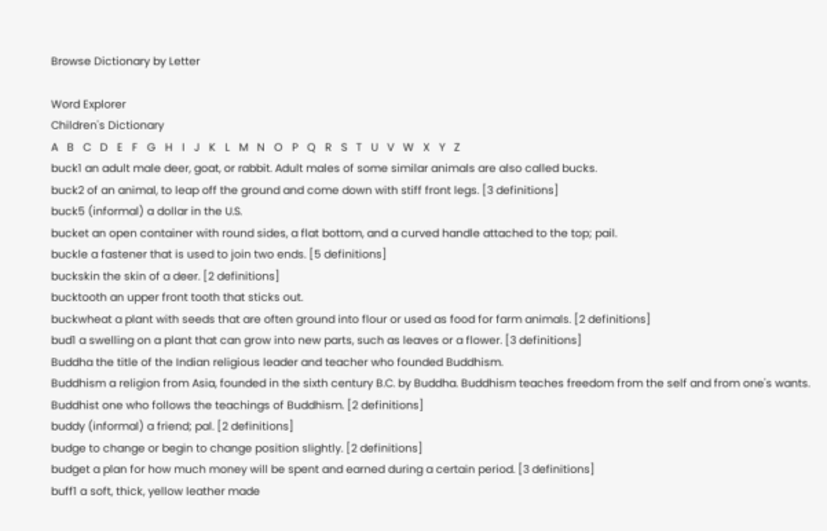Browse Dictionary by Letter

Word Explorer
Children's Dictionary
A   B   C   D   E   F   G   H   I   J   K   L   M   N   O   P   Q   R   S   T   U   V   W   X   Y   Z
buck1 an adult male deer, goat, or rabbit. Adult males of some similar animals are also called bucks.
buck2 of an animal, to leap off the ground and come down with stiff front legs. [3 definitions]
buck5 (informal) a dollar in the U.S.
bucket an open container with round sides, a flat bottom, and a curved handle attached to the top; pail.
buckle a fastener that is used to join two ends. [5 definitions]
buckskin the skin of a deer. [2 definitions]
bucktooth an upper front tooth that sticks out.
buckwheat a plant with seeds that are often ground into flour or used as food for farm animals. [2 definitions]
bud1 a swelling on a plant that can grow into new parts, such as leaves or a flower. [3 definitions]
Buddha the title of the Indian religious leader and teacher who founded Buddhism.
Buddhism a religion from Asia, founded in the sixth century B.C. by Buddha. Buddhism teaches freedom from the self and from one's wants.
Buddhist one who follows the teachings of Buddhism. [2 definitions]
buddy (informal) a friend; pal. [2 definitions]
budge to change or begin to change position slightly. [2 definitions]
budget a plan for how much money will be spent and earned during a certain period. [3 definitions]
buff1 a soft, thick, yellow leather made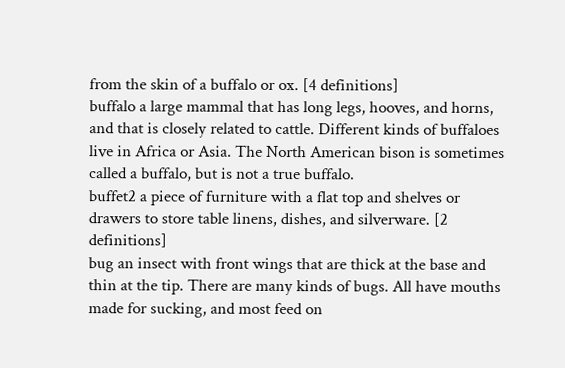from the skin of a buffalo or ox. [4 definitions]
buffalo a large mammal that has long legs, hooves, and horns, and that is closely related to cattle. Different kinds of buffaloes live in Africa or Asia. The North American bison is sometimes called a buffalo, but is not a true buffalo.
buffet2 a piece of furniture with a flat top and shelves or drawers to store table linens, dishes, and silverware. [2 definitions]
bug an insect with front wings that are thick at the base and thin at the tip. There are many kinds of bugs. All have mouths made for sucking, and most feed on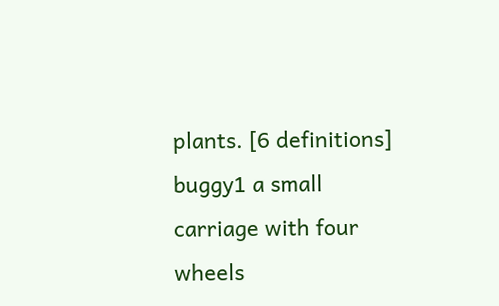plants. [6 definitions]
buggy1 a small carriage with four wheels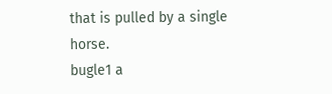that is pulled by a single horse.
bugle1 a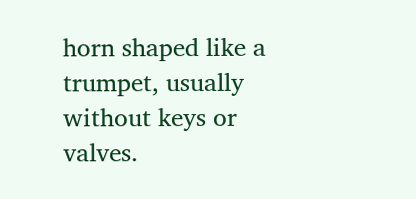horn shaped like a trumpet, usually without keys or valves.